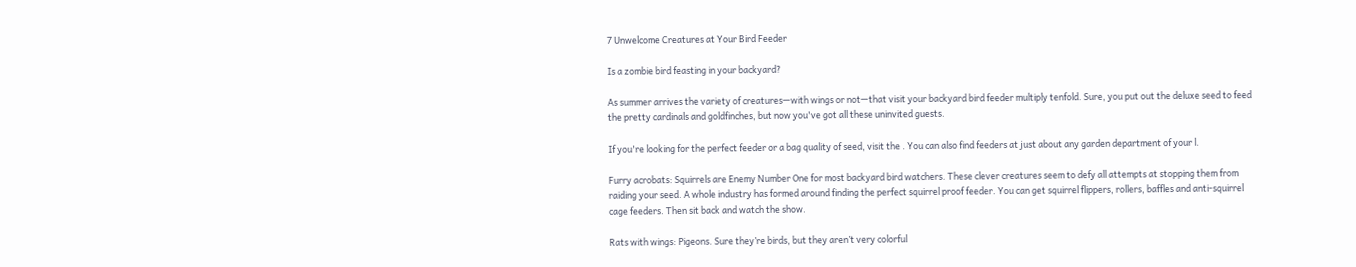7 Unwelcome Creatures at Your Bird Feeder

Is a zombie bird feasting in your backyard?

As summer arrives the variety of creatures—with wings or not—that visit your backyard bird feeder multiply tenfold. Sure, you put out the deluxe seed to feed the pretty cardinals and goldfinches, but now you've got all these uninvited guests.

If you're looking for the perfect feeder or a bag quality of seed, visit the . You can also find feeders at just about any garden department of your l.

Furry acrobats: Squirrels are Enemy Number One for most backyard bird watchers. These clever creatures seem to defy all attempts at stopping them from raiding your seed. A whole industry has formed around finding the perfect squirrel proof feeder. You can get squirrel flippers, rollers, baffles and anti-squirrel cage feeders. Then sit back and watch the show.

Rats with wings: Pigeons. Sure they’re birds, but they aren’t very colorful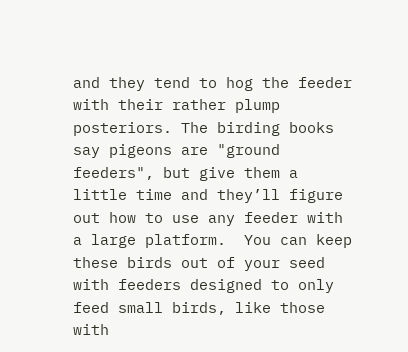and they tend to hog the feeder with their rather plump posteriors. The birding books say pigeons are "ground feeders", but give them a  little time and they’ll figure out how to use any feeder with a large platform.  You can keep these birds out of your seed with feeders designed to only feed small birds, like those with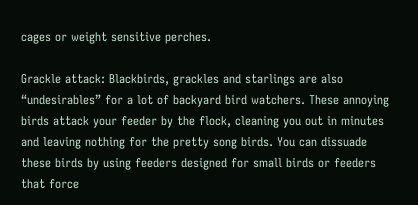cages or weight sensitive perches.

Grackle attack: Blackbirds, grackles and starlings are also “undesirables” for a lot of backyard bird watchers. These annoying birds attack your feeder by the flock, cleaning you out in minutes and leaving nothing for the pretty song birds. You can dissuade these birds by using feeders designed for small birds or feeders that force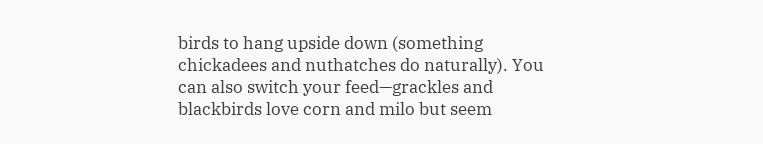birds to hang upside down (something chickadees and nuthatches do naturally). You can also switch your feed—grackles and blackbirds love corn and milo but seem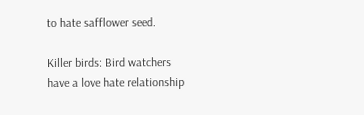to hate safflower seed.

Killer birds: Bird watchers have a love hate relationship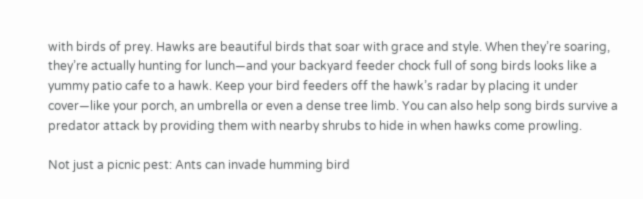with birds of prey. Hawks are beautiful birds that soar with grace and style. When they’re soaring, they’re actually hunting for lunch—and your backyard feeder chock full of song birds looks like a yummy patio cafe to a hawk. Keep your bird feeders off the hawk’s radar by placing it under cover—like your porch, an umbrella or even a dense tree limb. You can also help song birds survive a predator attack by providing them with nearby shrubs to hide in when hawks come prowling.

Not just a picnic pest: Ants can invade humming bird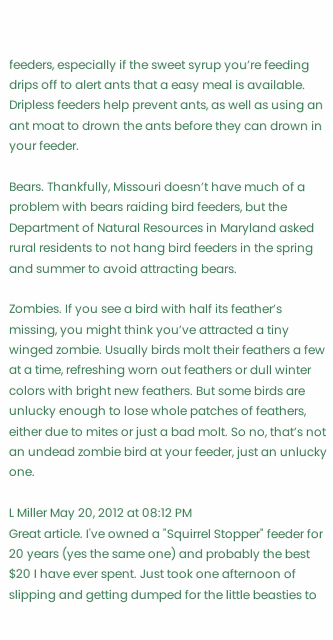feeders, especially if the sweet syrup you’re feeding drips off to alert ants that a easy meal is available. Dripless feeders help prevent ants, as well as using an ant moat to drown the ants before they can drown in your feeder.

Bears. Thankfully, Missouri doesn’t have much of a problem with bears raiding bird feeders, but the Department of Natural Resources in Maryland asked rural residents to not hang bird feeders in the spring and summer to avoid attracting bears.

Zombies. If you see a bird with half its feather’s missing, you might think you’ve attracted a tiny winged zombie. Usually birds molt their feathers a few at a time, refreshing worn out feathers or dull winter colors with bright new feathers. But some birds are unlucky enough to lose whole patches of feathers, either due to mites or just a bad molt. So no, that’s not an undead zombie bird at your feeder, just an unlucky one.

L Miller May 20, 2012 at 08:12 PM
Great article. I've owned a "Squirrel Stopper" feeder for 20 years (yes the same one) and probably the best $20 I have ever spent. Just took one afternoon of slipping and getting dumped for the little beasties to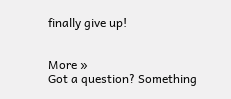finally give up!


More »
Got a question? Something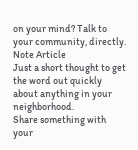on your mind? Talk to your community, directly.
Note Article
Just a short thought to get the word out quickly about anything in your neighborhood.
Share something with your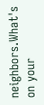neighbors.What's on your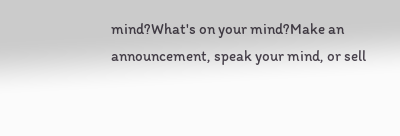mind?What's on your mind?Make an announcement, speak your mind, or sell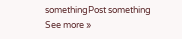somethingPost something
See more »